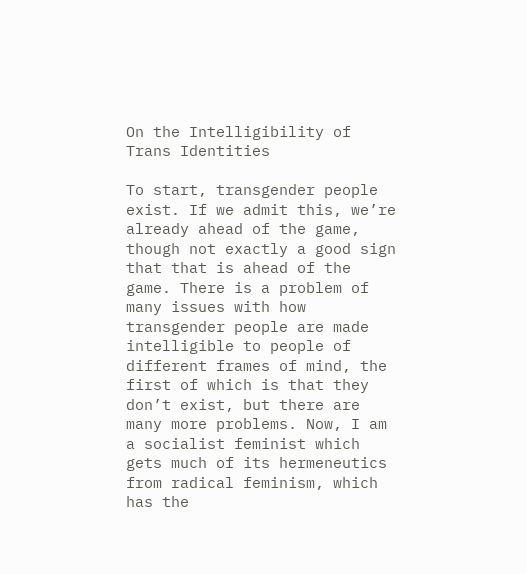On the Intelligibility of Trans Identities

To start, transgender people exist. If we admit this, we’re already ahead of the game, though not exactly a good sign that that is ahead of the game. There is a problem of many issues with how transgender people are made intelligible to people of different frames of mind, the first of which is that they don’t exist, but there are many more problems. Now, I am a socialist feminist which gets much of its hermeneutics from radical feminism, which has the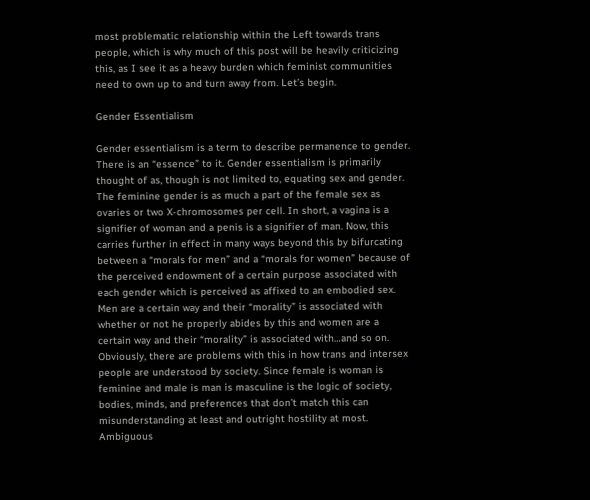most problematic relationship within the Left towards trans people, which is why much of this post will be heavily criticizing this, as I see it as a heavy burden which feminist communities need to own up to and turn away from. Let’s begin.

Gender Essentialism

Gender essentialism is a term to describe permanence to gender. There is an “essence” to it. Gender essentialism is primarily thought of as, though is not limited to, equating sex and gender. The feminine gender is as much a part of the female sex as ovaries or two X-chromosomes per cell. In short, a vagina is a signifier of woman and a penis is a signifier of man. Now, this carries further in effect in many ways beyond this by bifurcating between a “morals for men” and a “morals for women” because of the perceived endowment of a certain purpose associated with each gender which is perceived as affixed to an embodied sex. Men are a certain way and their “morality” is associated with whether or not he properly abides by this and women are a certain way and their “morality” is associated with…and so on. Obviously, there are problems with this in how trans and intersex people are understood by society. Since female is woman is feminine and male is man is masculine is the logic of society, bodies, minds, and preferences that don’t match this can misunderstanding at least and outright hostility at most. Ambiguous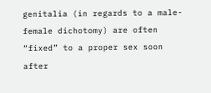genitalia (in regards to a male-female dichotomy) are often “fixed” to a proper sex soon after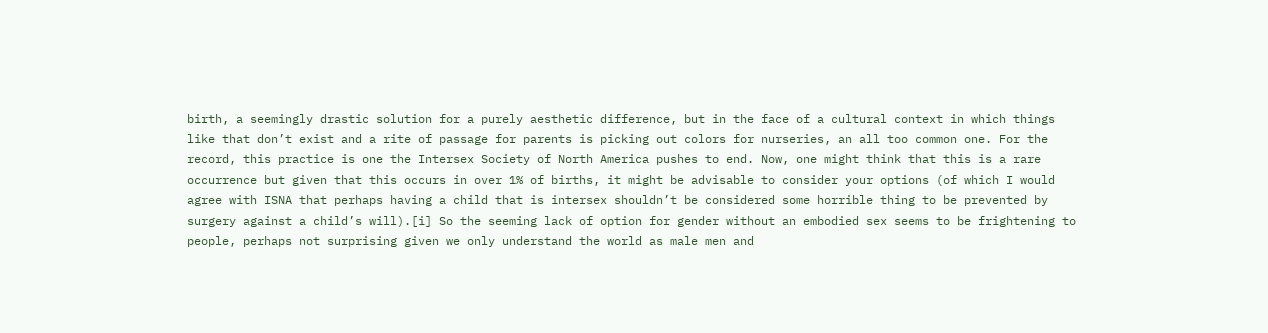birth, a seemingly drastic solution for a purely aesthetic difference, but in the face of a cultural context in which things like that don’t exist and a rite of passage for parents is picking out colors for nurseries, an all too common one. For the record, this practice is one the Intersex Society of North America pushes to end. Now, one might think that this is a rare occurrence but given that this occurs in over 1% of births, it might be advisable to consider your options (of which I would agree with ISNA that perhaps having a child that is intersex shouldn’t be considered some horrible thing to be prevented by surgery against a child’s will).[i] So the seeming lack of option for gender without an embodied sex seems to be frightening to people, perhaps not surprising given we only understand the world as male men and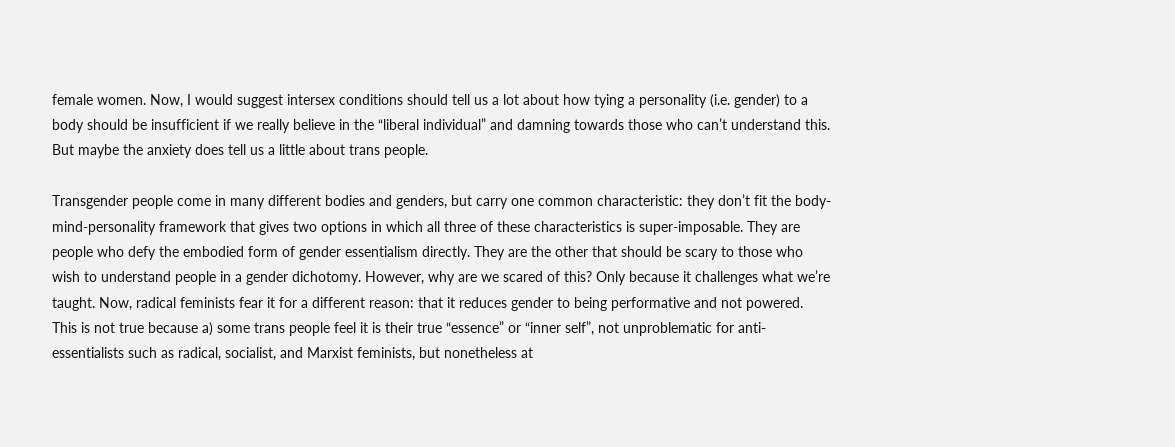female women. Now, I would suggest intersex conditions should tell us a lot about how tying a personality (i.e. gender) to a body should be insufficient if we really believe in the “liberal individual” and damning towards those who can’t understand this. But maybe the anxiety does tell us a little about trans people.

Transgender people come in many different bodies and genders, but carry one common characteristic: they don’t fit the body-mind-personality framework that gives two options in which all three of these characteristics is super-imposable. They are people who defy the embodied form of gender essentialism directly. They are the other that should be scary to those who wish to understand people in a gender dichotomy. However, why are we scared of this? Only because it challenges what we’re taught. Now, radical feminists fear it for a different reason: that it reduces gender to being performative and not powered. This is not true because a) some trans people feel it is their true “essence” or “inner self”, not unproblematic for anti-essentialists such as radical, socialist, and Marxist feminists, but nonetheless at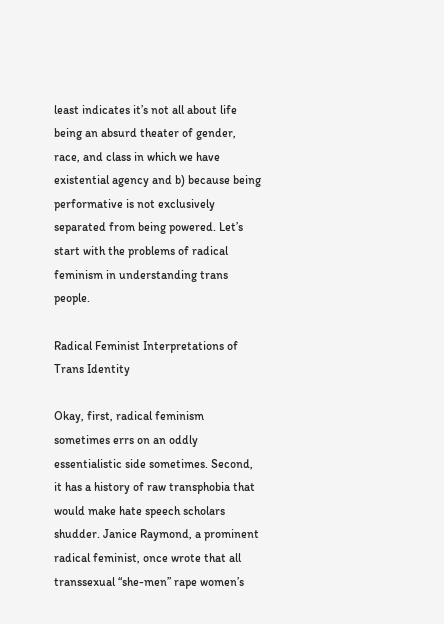least indicates it’s not all about life being an absurd theater of gender, race, and class in which we have existential agency and b) because being performative is not exclusively separated from being powered. Let’s start with the problems of radical feminism in understanding trans people.

Radical Feminist Interpretations of Trans Identity

Okay, first, radical feminism sometimes errs on an oddly essentialistic side sometimes. Second, it has a history of raw transphobia that would make hate speech scholars shudder. Janice Raymond, a prominent radical feminist, once wrote that all transsexual “she-men” rape women’s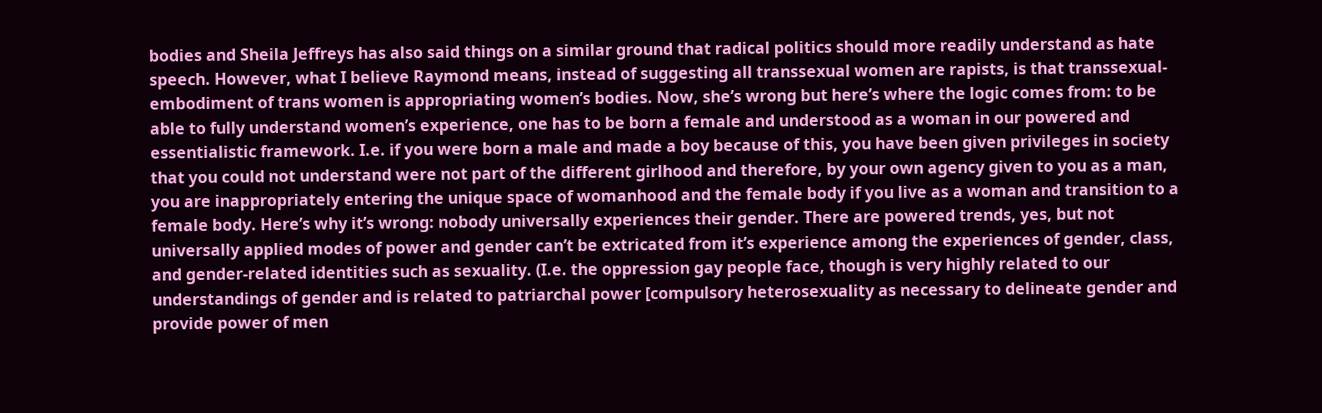bodies and Sheila Jeffreys has also said things on a similar ground that radical politics should more readily understand as hate speech. However, what I believe Raymond means, instead of suggesting all transsexual women are rapists, is that transsexual-embodiment of trans women is appropriating women’s bodies. Now, she’s wrong but here’s where the logic comes from: to be able to fully understand women’s experience, one has to be born a female and understood as a woman in our powered and essentialistic framework. I.e. if you were born a male and made a boy because of this, you have been given privileges in society that you could not understand were not part of the different girlhood and therefore, by your own agency given to you as a man, you are inappropriately entering the unique space of womanhood and the female body if you live as a woman and transition to a female body. Here’s why it’s wrong: nobody universally experiences their gender. There are powered trends, yes, but not universally applied modes of power and gender can’t be extricated from it’s experience among the experiences of gender, class, and gender-related identities such as sexuality. (I.e. the oppression gay people face, though is very highly related to our understandings of gender and is related to patriarchal power [compulsory heterosexuality as necessary to delineate gender and provide power of men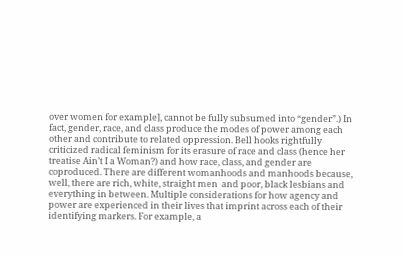over women for example], cannot be fully subsumed into “gender”.) In fact, gender, race, and class produce the modes of power among each other and contribute to related oppression. Bell hooks rightfully criticized radical feminism for its erasure of race and class (hence her treatise Ain’t I a Woman?) and how race, class, and gender are coproduced. There are different womanhoods and manhoods because, well, there are rich, white, straight men  and poor, black lesbians and everything in between. Multiple considerations for how agency and power are experienced in their lives that imprint across each of their identifying markers. For example, a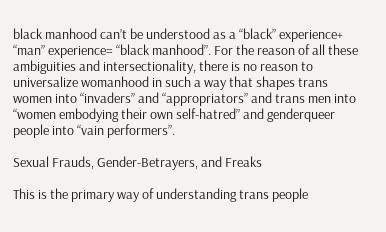black manhood can’t be understood as a “black” experience+ “man” experience= “black manhood”. For the reason of all these ambiguities and intersectionality, there is no reason to universalize womanhood in such a way that shapes trans women into “invaders” and “appropriators” and trans men into “women embodying their own self-hatred” and genderqueer people into “vain performers”.

Sexual Frauds, Gender-Betrayers, and Freaks

This is the primary way of understanding trans people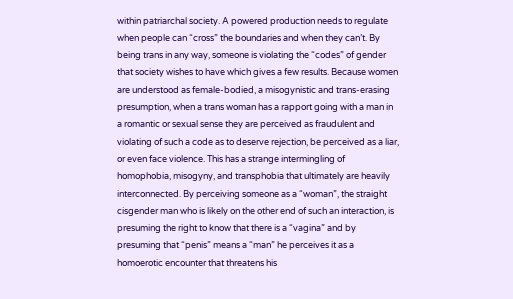within patriarchal society. A powered production needs to regulate when people can “cross” the boundaries and when they can’t. By being trans in any way, someone is violating the “codes” of gender that society wishes to have which gives a few results. Because women are understood as female-bodied, a misogynistic and trans-erasing presumption, when a trans woman has a rapport going with a man in a romantic or sexual sense they are perceived as fraudulent and violating of such a code as to deserve rejection, be perceived as a liar, or even face violence. This has a strange intermingling of homophobia, misogyny, and transphobia that ultimately are heavily interconnected. By perceiving someone as a “woman”, the straight cisgender man who is likely on the other end of such an interaction, is presuming the right to know that there is a “vagina” and by presuming that “penis” means a “man” he perceives it as a homoerotic encounter that threatens his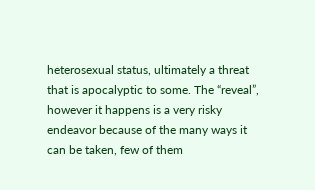heterosexual status, ultimately a threat that is apocalyptic to some. The “reveal”, however it happens is a very risky endeavor because of the many ways it can be taken, few of them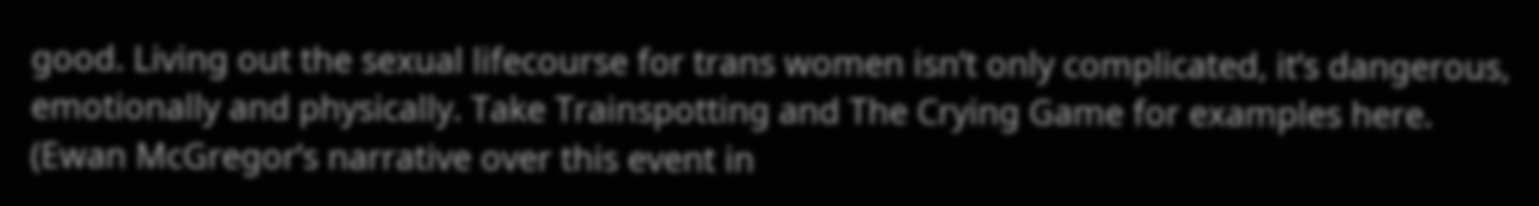good. Living out the sexual lifecourse for trans women isn’t only complicated, it’s dangerous, emotionally and physically. Take Trainspotting and The Crying Game for examples here. (Ewan McGregor’s narrative over this event in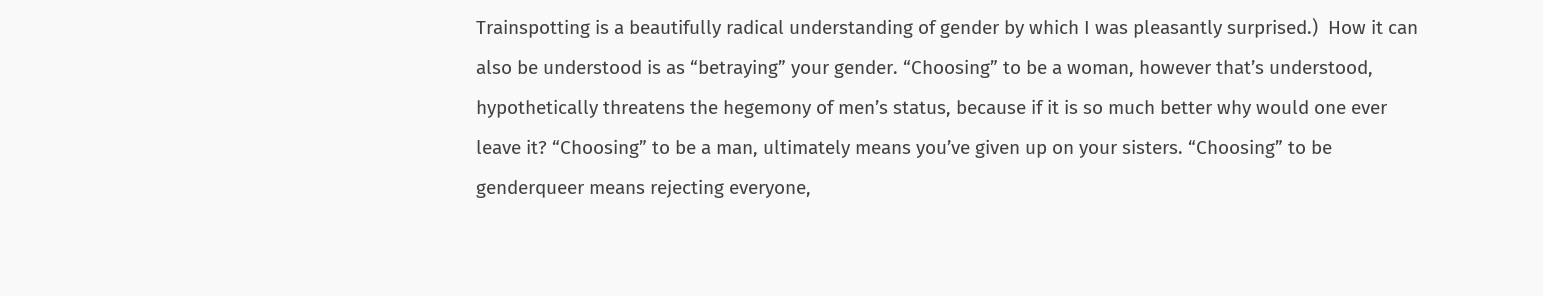Trainspotting is a beautifully radical understanding of gender by which I was pleasantly surprised.)  How it can also be understood is as “betraying” your gender. “Choosing” to be a woman, however that’s understood, hypothetically threatens the hegemony of men’s status, because if it is so much better why would one ever leave it? “Choosing” to be a man, ultimately means you’ve given up on your sisters. “Choosing” to be genderqueer means rejecting everyone,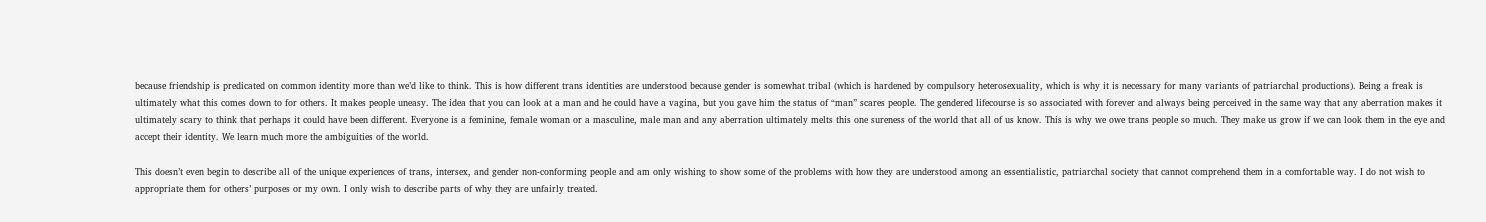because friendship is predicated on common identity more than we’d like to think. This is how different trans identities are understood because gender is somewhat tribal (which is hardened by compulsory heterosexuality, which is why it is necessary for many variants of patriarchal productions). Being a freak is ultimately what this comes down to for others. It makes people uneasy. The idea that you can look at a man and he could have a vagina, but you gave him the status of “man” scares people. The gendered lifecourse is so associated with forever and always being perceived in the same way that any aberration makes it ultimately scary to think that perhaps it could have been different. Everyone is a feminine, female woman or a masculine, male man and any aberration ultimately melts this one sureness of the world that all of us know. This is why we owe trans people so much. They make us grow if we can look them in the eye and accept their identity. We learn much more the ambiguities of the world.

This doesn’t even begin to describe all of the unique experiences of trans, intersex, and gender non-conforming people and am only wishing to show some of the problems with how they are understood among an essentialistic, patriarchal society that cannot comprehend them in a comfortable way. I do not wish to appropriate them for others’ purposes or my own. I only wish to describe parts of why they are unfairly treated.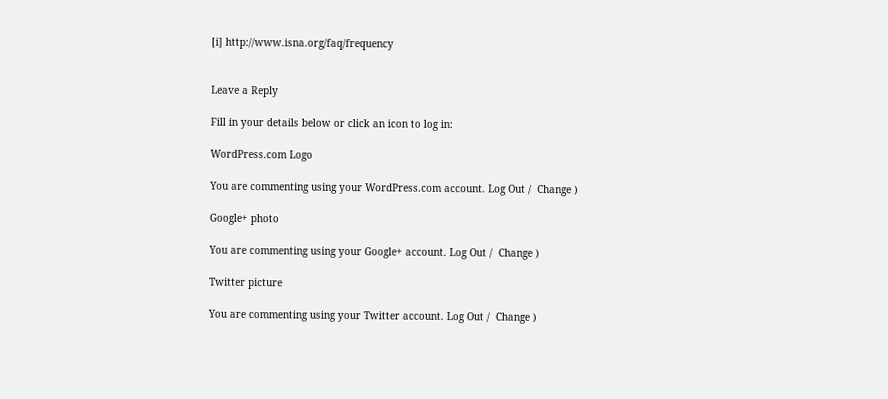[i] http://www.isna.org/faq/frequency


Leave a Reply

Fill in your details below or click an icon to log in:

WordPress.com Logo

You are commenting using your WordPress.com account. Log Out /  Change )

Google+ photo

You are commenting using your Google+ account. Log Out /  Change )

Twitter picture

You are commenting using your Twitter account. Log Out /  Change )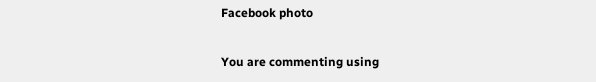Facebook photo

You are commenting using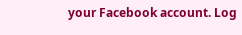your Facebook account. Log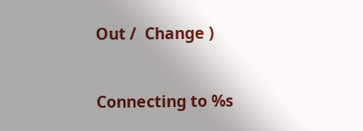Out /  Change )


Connecting to %s